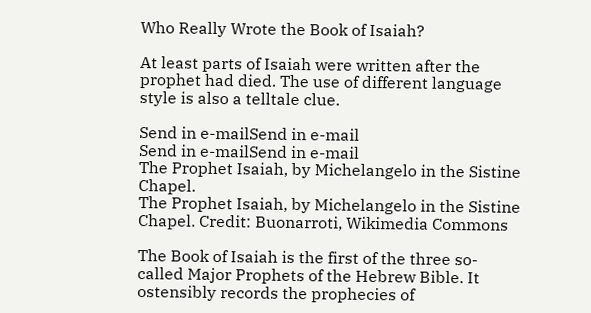Who Really Wrote the Book of Isaiah?

At least parts of Isaiah were written after the prophet had died. The use of different language style is also a telltale clue.

Send in e-mailSend in e-mail
Send in e-mailSend in e-mail
The Prophet Isaiah, by Michelangelo in the Sistine Chapel.
The Prophet Isaiah, by Michelangelo in the Sistine Chapel. Credit: Buonarroti, Wikimedia Commons

The Book of Isaiah is the first of the three so-called Major Prophets of the Hebrew Bible. It ostensibly records the prophecies of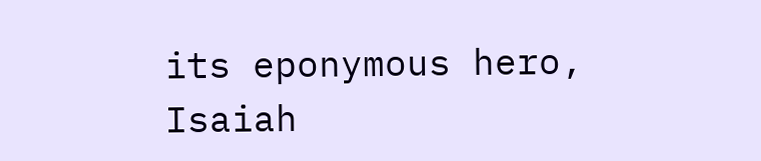its eponymous hero, Isaiah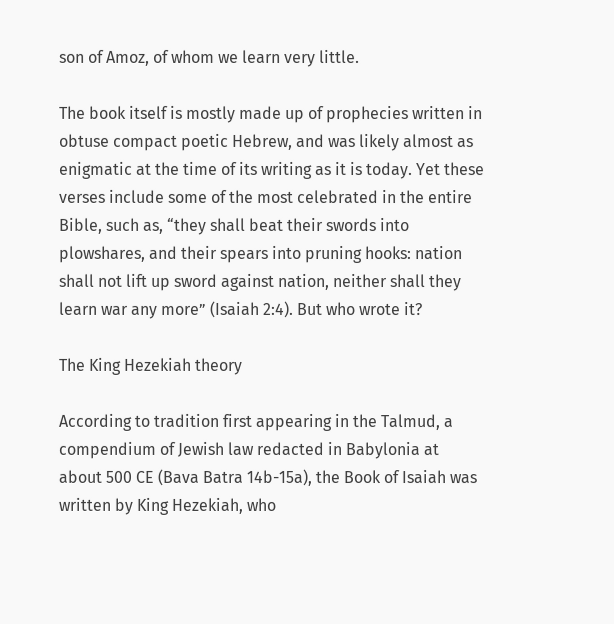son of Amoz, of whom we learn very little.

The book itself is mostly made up of prophecies written in obtuse compact poetic Hebrew, and was likely almost as enigmatic at the time of its writing as it is today. Yet these verses include some of the most celebrated in the entire Bible, such as, “they shall beat their swords into plowshares, and their spears into pruning hooks: nation shall not lift up sword against nation, neither shall they learn war any more” (Isaiah 2:4). But who wrote it?

The King Hezekiah theory

According to tradition first appearing in the Talmud, a compendium of Jewish law redacted in Babylonia at about 500 CE (Bava Batra 14b-15a), the Book of Isaiah was written by King Hezekiah, who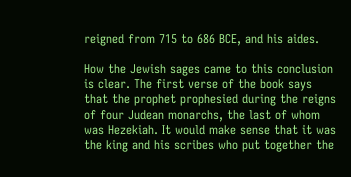reigned from 715 to 686 BCE, and his aides.

How the Jewish sages came to this conclusion is clear. The first verse of the book says that the prophet prophesied during the reigns of four Judean monarchs, the last of whom was Hezekiah. It would make sense that it was the king and his scribes who put together the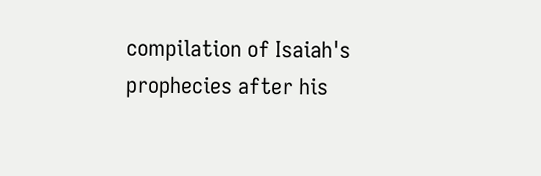compilation of Isaiah's prophecies after his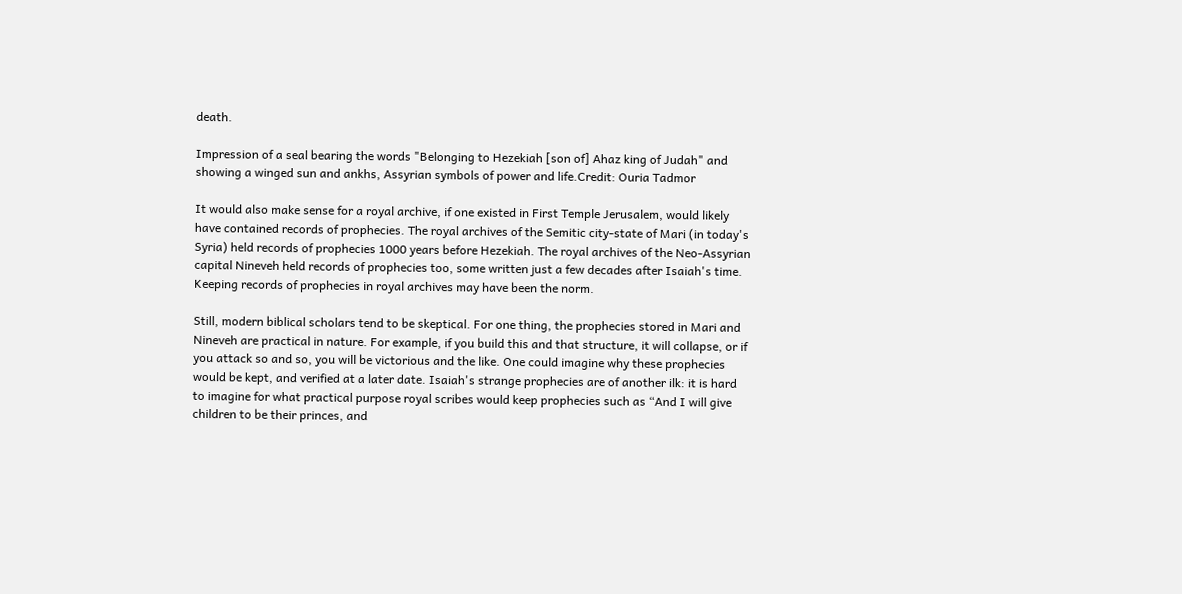death.

Impression of a seal bearing the words "Belonging to Hezekiah [son of] Ahaz king of Judah" and showing a winged sun and ankhs, Assyrian symbols of power and life.Credit: Ouria Tadmor

It would also make sense for a royal archive, if one existed in First Temple Jerusalem, would likely have contained records of prophecies. The royal archives of the Semitic city-state of Mari (in today's Syria) held records of prophecies 1000 years before Hezekiah. The royal archives of the Neo-Assyrian capital Nineveh held records of prophecies too, some written just a few decades after Isaiah's time. Keeping records of prophecies in royal archives may have been the norm.

Still, modern biblical scholars tend to be skeptical. For one thing, the prophecies stored in Mari and Nineveh are practical in nature. For example, if you build this and that structure, it will collapse, or if you attack so and so, you will be victorious and the like. One could imagine why these prophecies would be kept, and verified at a later date. Isaiah's strange prophecies are of another ilk: it is hard to imagine for what practical purpose royal scribes would keep prophecies such as “And I will give children to be their princes, and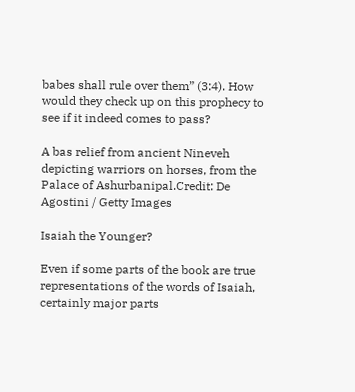babes shall rule over them” (3:4). How would they check up on this prophecy to see if it indeed comes to pass?

A bas relief from ancient Nineveh depicting warriors on horses, from the Palace of Ashurbanipal.Credit: De Agostini / Getty Images

Isaiah the Younger?

Even if some parts of the book are true representations of the words of Isaiah, certainly major parts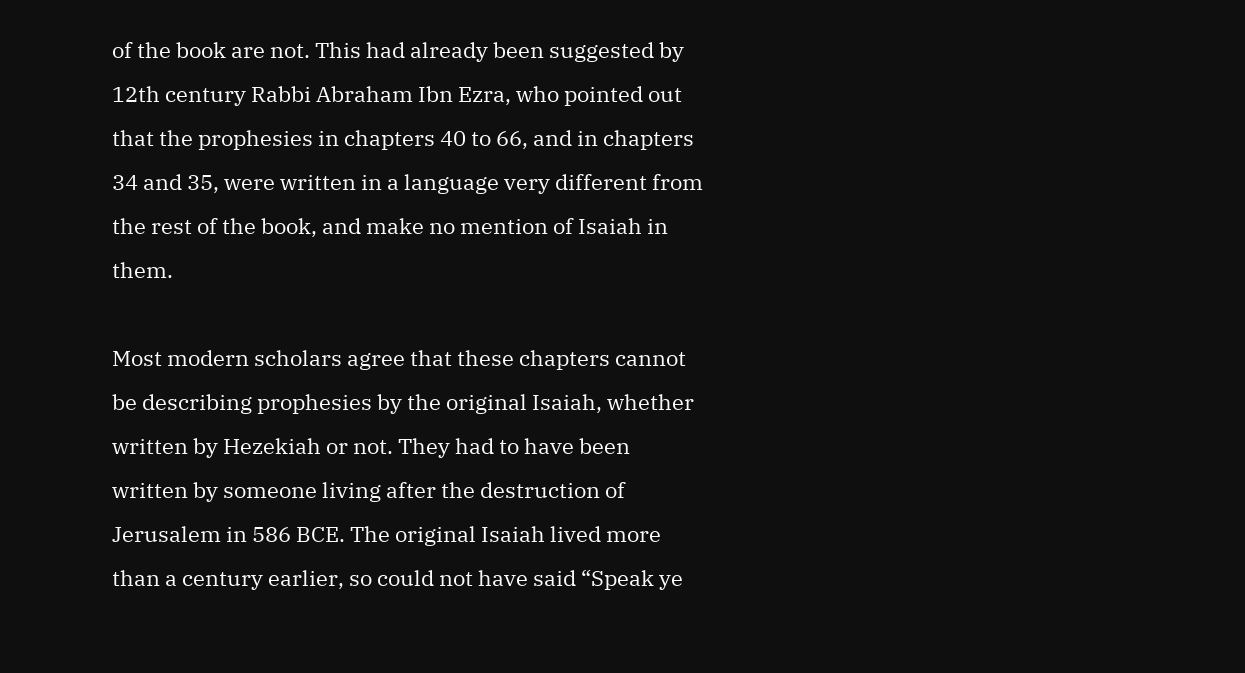of the book are not. This had already been suggested by 12th century Rabbi Abraham Ibn Ezra, who pointed out that the prophesies in chapters 40 to 66, and in chapters 34 and 35, were written in a language very different from the rest of the book, and make no mention of Isaiah in them.

Most modern scholars agree that these chapters cannot be describing prophesies by the original Isaiah, whether written by Hezekiah or not. They had to have been written by someone living after the destruction of Jerusalem in 586 BCE. The original Isaiah lived more than a century earlier, so could not have said “Speak ye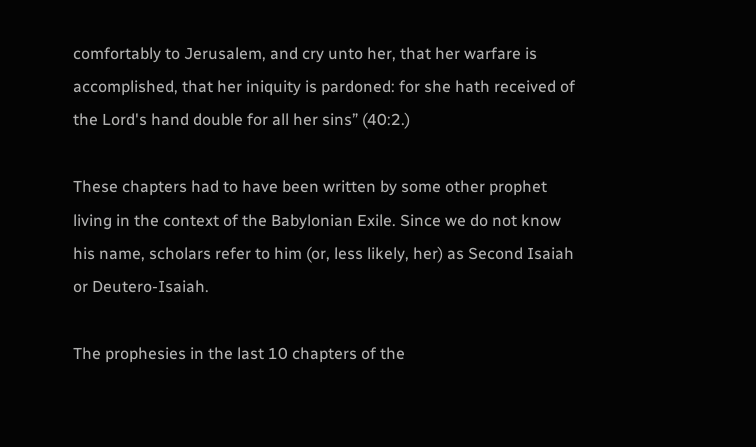comfortably to Jerusalem, and cry unto her, that her warfare is accomplished, that her iniquity is pardoned: for she hath received of the Lord's hand double for all her sins” (40:2.)

These chapters had to have been written by some other prophet living in the context of the Babylonian Exile. Since we do not know his name, scholars refer to him (or, less likely, her) as Second Isaiah or Deutero-Isaiah.

The prophesies in the last 10 chapters of the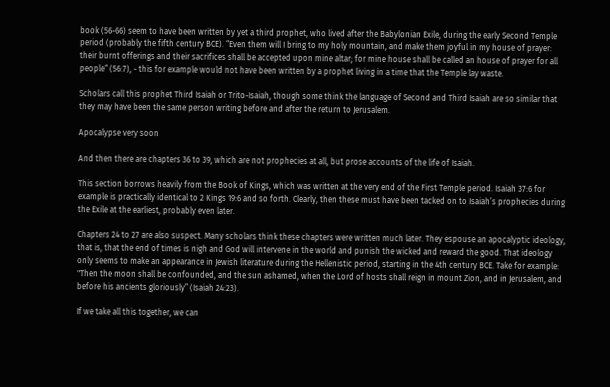book (56-66) seem to have been written by yet a third prophet, who lived after the Babylonian Exile, during the early Second Temple period (probably the fifth century BCE). “Even them will I bring to my holy mountain, and make them joyful in my house of prayer: their burnt offerings and their sacrifices shall be accepted upon mine altar; for mine house shall be called an house of prayer for all people“ (56:7), - this for example would not have been written by a prophet living in a time that the Temple lay waste.

Scholars call this prophet Third Isaiah or Trito-Isaiah, though some think the language of Second and Third Isaiah are so similar that they may have been the same person writing before and after the return to Jerusalem.

Apocalypse very soon

And then there are chapters 36 to 39, which are not prophecies at all, but prose accounts of the life of Isaiah.

This section borrows heavily from the Book of Kings, which was written at the very end of the First Temple period. Isaiah 37:6 for example is practically identical to 2 Kings 19:6 and so forth. Clearly, then these must have been tacked on to Isaiah’s prophecies during the Exile at the earliest, probably even later.

Chapters 24 to 27 are also suspect. Many scholars think these chapters were written much later. They espouse an apocalyptic ideology, that is, that the end of times is nigh and God will intervene in the world and punish the wicked and reward the good. That ideology only seems to make an appearance in Jewish literature during the Hellenistic period, starting in the 4th century BCE. Take for example: "Then the moon shall be confounded, and the sun ashamed, when the Lord of hosts shall reign in mount Zion, and in Jerusalem, and before his ancients gloriously” (Isaiah 24:23).

If we take all this together, we can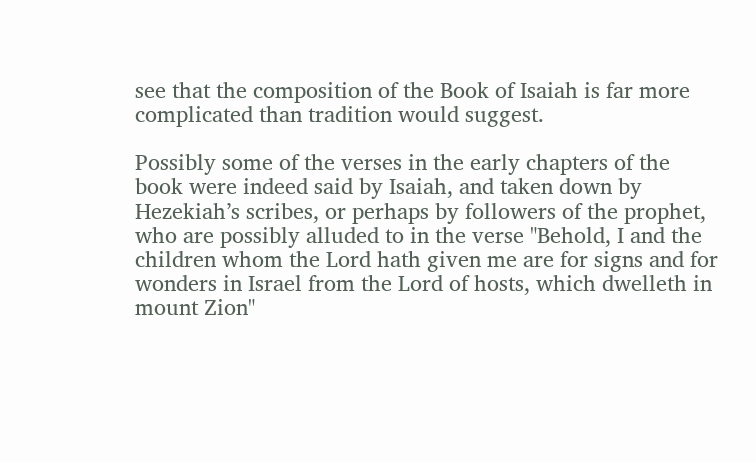see that the composition of the Book of Isaiah is far more complicated than tradition would suggest.

Possibly some of the verses in the early chapters of the book were indeed said by Isaiah, and taken down by Hezekiah’s scribes, or perhaps by followers of the prophet, who are possibly alluded to in the verse "Behold, I and the children whom the Lord hath given me are for signs and for wonders in Israel from the Lord of hosts, which dwelleth in mount Zion"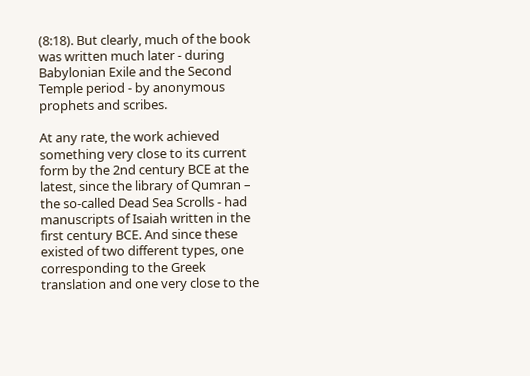(8:18). But clearly, much of the book was written much later - during Babylonian Exile and the Second Temple period - by anonymous prophets and scribes.

At any rate, the work achieved something very close to its current form by the 2nd century BCE at the latest, since the library of Qumran – the so-called Dead Sea Scrolls - had manuscripts of Isaiah written in the first century BCE. And since these existed of two different types, one corresponding to the Greek translation and one very close to the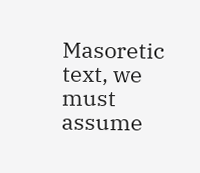Masoretic text, we must assume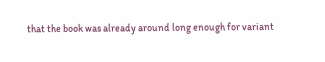that the book was already around long enough for variant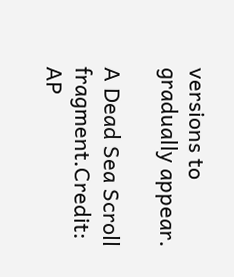versions to gradually appear.

A Dead Sea Scroll fragment.Credit: AP